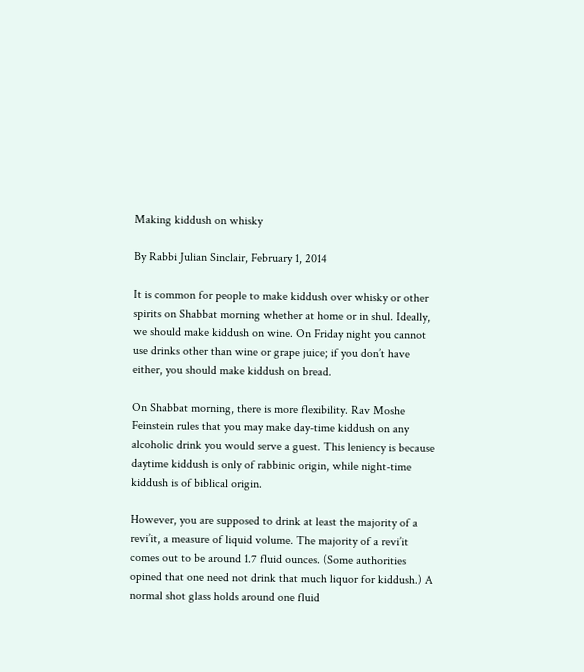Making kiddush on whisky

By Rabbi Julian Sinclair, February 1, 2014

It is common for people to make kiddush over whisky or other spirits on Shabbat morning whether at home or in shul. Ideally, we should make kiddush on wine. On Friday night you cannot use drinks other than wine or grape juice; if you don’t have either, you should make kiddush on bread.

On Shabbat morning, there is more flexibility. Rav Moshe Feinstein rules that you may make day-time kiddush on any alcoholic drink you would serve a guest. This leniency is because daytime kiddush is only of rabbinic origin, while night-time kiddush is of biblical origin.

However, you are supposed to drink at least the majority of a revi’it, a measure of liquid volume. The majority of a revi’it comes out to be around 1.7 fluid ounces. (Some authorities opined that one need not drink that much liquor for kiddush.) A normal shot glass holds around one fluid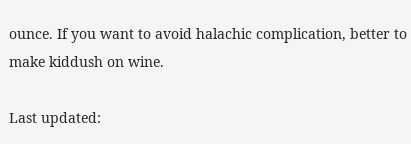ounce. If you want to avoid halachic complication, better to make kiddush on wine.

Last updated: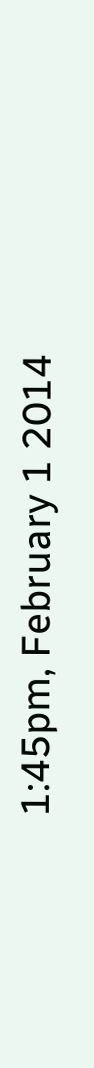1:45pm, February 1 2014